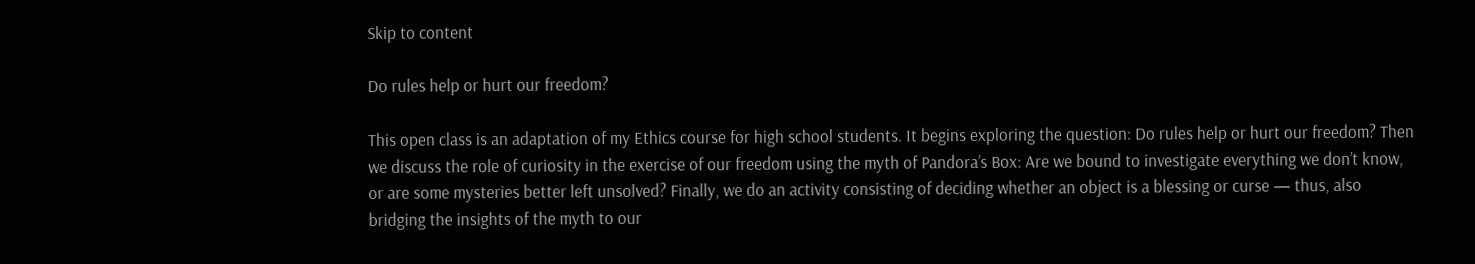Skip to content

Do rules help or hurt our freedom?

This open class is an adaptation of my Ethics course for high school students. It begins exploring the question: Do rules help or hurt our freedom? Then we discuss the role of curiosity in the exercise of our freedom using the myth of Pandora’s Box: Are we bound to investigate everything we don’t know, or are some mysteries better left unsolved? Finally, we do an activity consisting of deciding whether an object is a blessing or curse — thus, also bridging the insights of the myth to our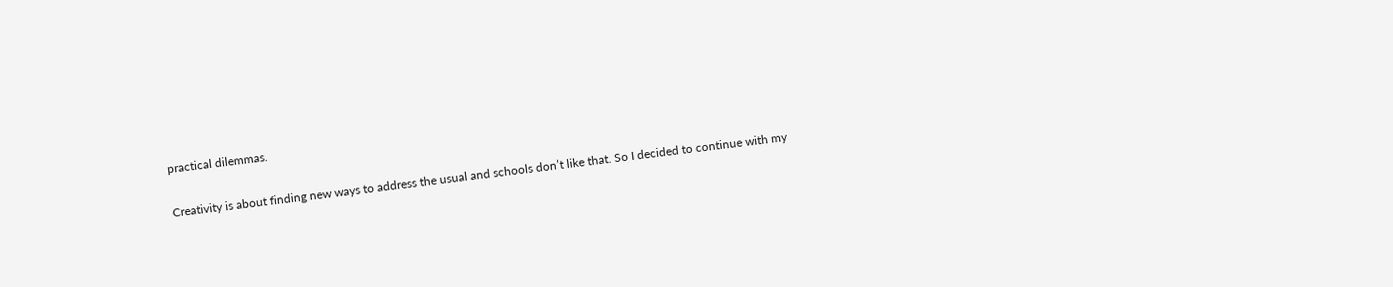practical dilemmas.

Creativity is about finding new ways to address the usual and schools don’t like that. So I decided to continue with my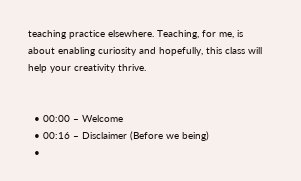teaching practice elsewhere. Teaching, for me, is about enabling curiosity and hopefully, this class will help your creativity thrive.


  • 00:00 – Welcome
  • 00:16 – Disclaimer (Before we being)
  •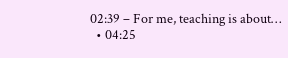02:39 – For me, teaching is about…
  • 04:25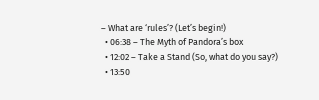– What are ‘rules’? (Let’s begin!)
  • 06:38 – The Myth of Pandora’s box
  • 12:02 – Take a Stand (So, what do you say?)
  • 13:50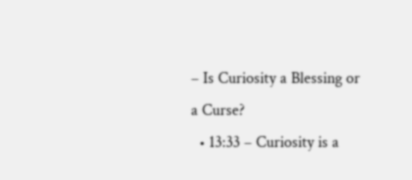– Is Curiosity a Blessing or a Curse?
  • 13:33 – Curiosity is a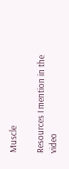Muscle

Resources I mention in the video